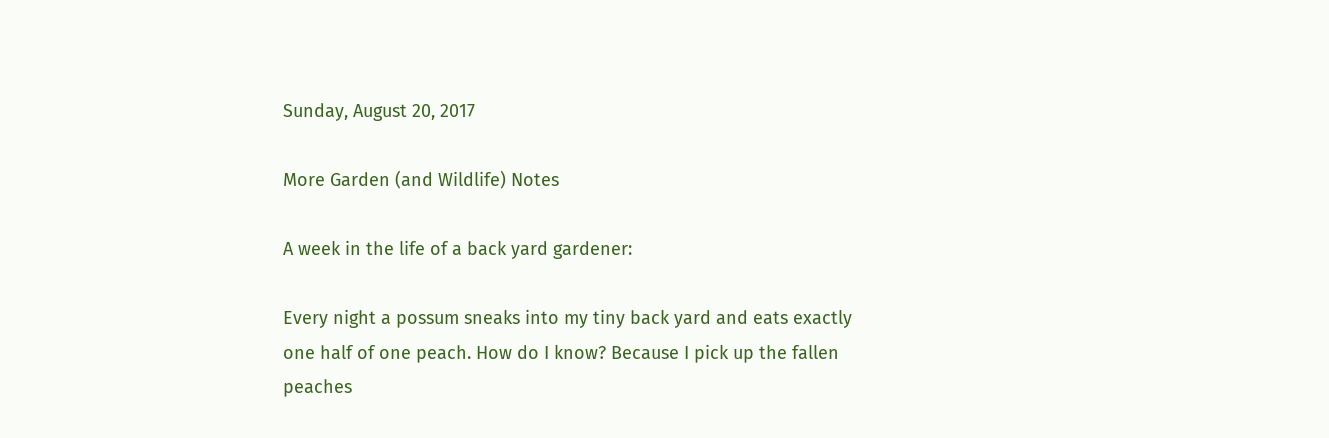Sunday, August 20, 2017

More Garden (and Wildlife) Notes

A week in the life of a back yard gardener:

Every night a possum sneaks into my tiny back yard and eats exactly one half of one peach. How do I know? Because I pick up the fallen peaches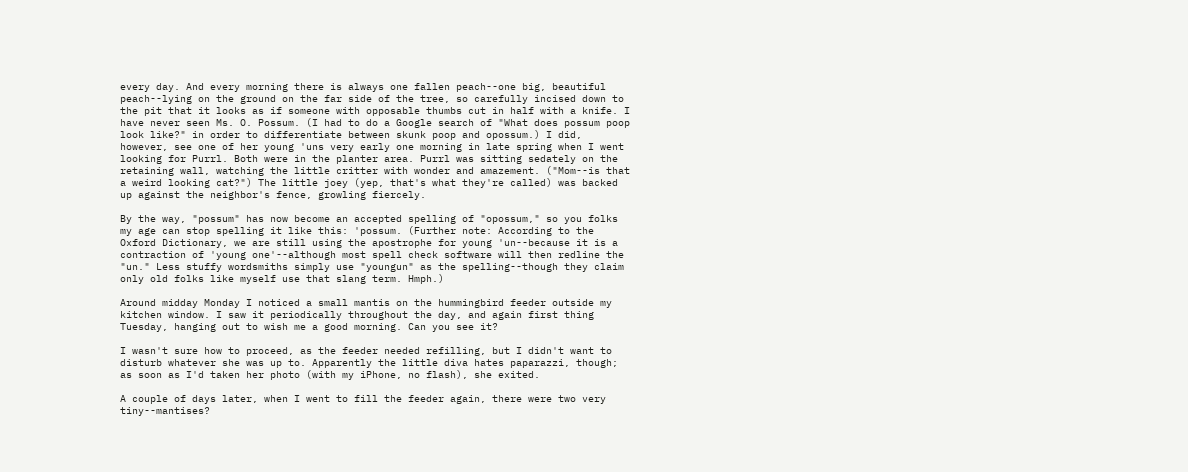every day. And every morning there is always one fallen peach--one big, beautiful peach--lying on the ground on the far side of the tree, so carefully incised down to the pit that it looks as if someone with opposable thumbs cut in half with a knife. I have never seen Ms. O. Possum. (I had to do a Google search of "What does possum poop look like?" in order to differentiate between skunk poop and opossum.) I did, however, see one of her young 'uns very early one morning in late spring when I went looking for Purrl. Both were in the planter area. Purrl was sitting sedately on the retaining wall, watching the little critter with wonder and amazement. ("Mom--is that a weird looking cat?") The little joey (yep, that's what they're called) was backed up against the neighbor's fence, growling fiercely.

By the way, "possum" has now become an accepted spelling of "opossum," so you folks my age can stop spelling it like this: 'possum. (Further note: According to the Oxford Dictionary, we are still using the apostrophe for young 'un--because it is a contraction of 'young one'--although most spell check software will then redline the "un." Less stuffy wordsmiths simply use "youngun" as the spelling--though they claim only old folks like myself use that slang term. Hmph.)

Around midday Monday I noticed a small mantis on the hummingbird feeder outside my kitchen window. I saw it periodically throughout the day, and again first thing Tuesday, hanging out to wish me a good morning. Can you see it?

I wasn't sure how to proceed, as the feeder needed refilling, but I didn't want to disturb whatever she was up to. Apparently the little diva hates paparazzi, though; as soon as I'd taken her photo (with my iPhone, no flash), she exited.

A couple of days later, when I went to fill the feeder again, there were two very tiny--mantises?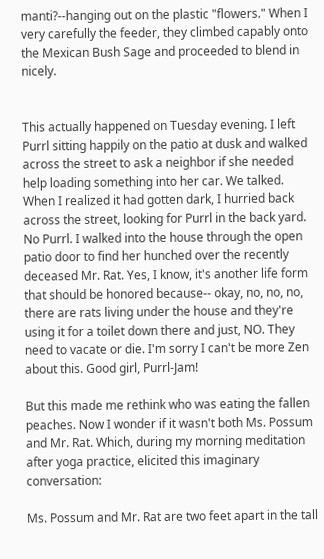manti?--hanging out on the plastic "flowers." When I very carefully the feeder, they climbed capably onto the Mexican Bush Sage and proceeded to blend in nicely.


This actually happened on Tuesday evening. I left Purrl sitting happily on the patio at dusk and walked across the street to ask a neighbor if she needed help loading something into her car. We talked. When I realized it had gotten dark, I hurried back across the street, looking for Purrl in the back yard. No Purrl. I walked into the house through the open patio door to find her hunched over the recently deceased Mr. Rat. Yes, I know, it's another life form that should be honored because-- okay, no, no, no, there are rats living under the house and they're using it for a toilet down there and just, NO. They need to vacate or die. I'm sorry I can't be more Zen about this. Good girl, Purrl-Jam!

But this made me rethink who was eating the fallen peaches. Now I wonder if it wasn't both Ms. Possum and Mr. Rat. Which, during my morning meditation after yoga practice, elicited this imaginary conversation:

Ms. Possum and Mr. Rat are two feet apart in the tall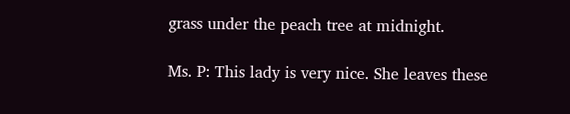grass under the peach tree at midnight.

Ms. P: This lady is very nice. She leaves these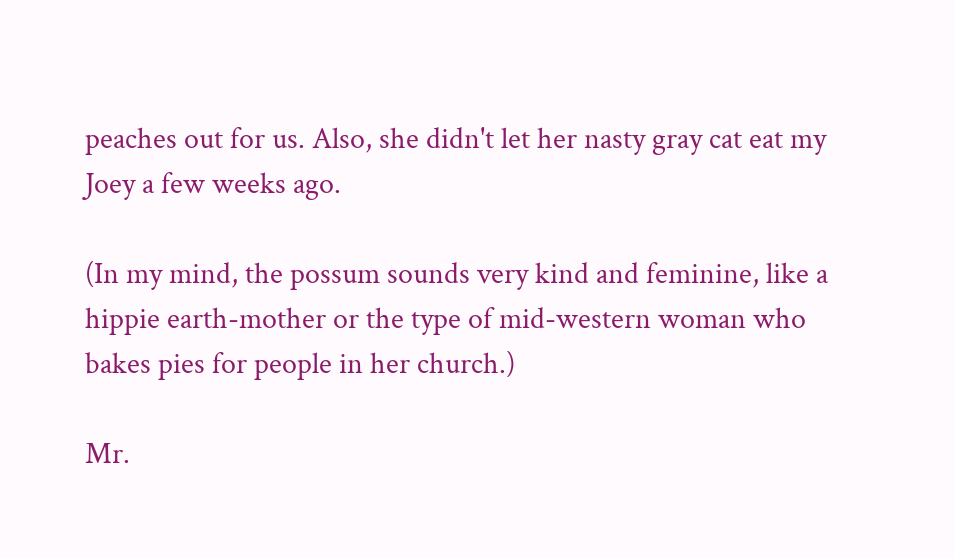peaches out for us. Also, she didn't let her nasty gray cat eat my Joey a few weeks ago.

(In my mind, the possum sounds very kind and feminine, like a hippie earth-mother or the type of mid-western woman who bakes pies for people in her church.)

Mr.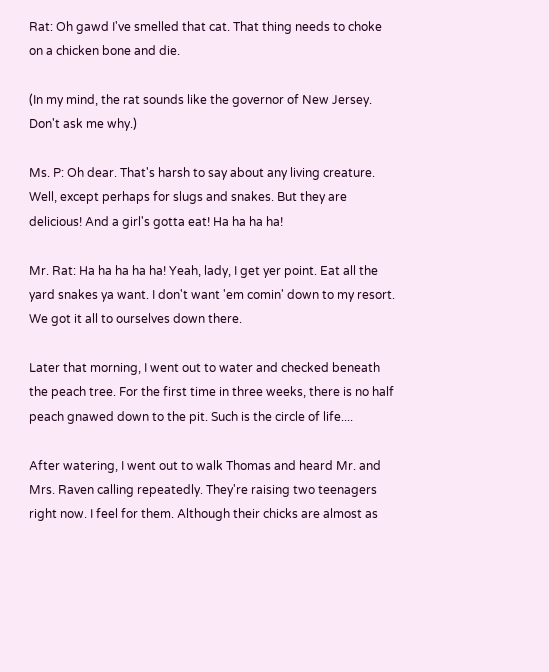Rat: Oh gawd I've smelled that cat. That thing needs to choke on a chicken bone and die.

(In my mind, the rat sounds like the governor of New Jersey. Don't ask me why.)

Ms. P: Oh dear. That's harsh to say about any living creature. Well, except perhaps for slugs and snakes. But they are delicious! And a girl's gotta eat! Ha ha ha ha!

Mr. Rat: Ha ha ha ha ha! Yeah, lady, I get yer point. Eat all the yard snakes ya want. I don't want 'em comin' down to my resort. We got it all to ourselves down there.

Later that morning, I went out to water and checked beneath the peach tree. For the first time in three weeks, there is no half peach gnawed down to the pit. Such is the circle of life....

After watering, I went out to walk Thomas and heard Mr. and Mrs. Raven calling repeatedly. They're raising two teenagers right now. I feel for them. Although their chicks are almost as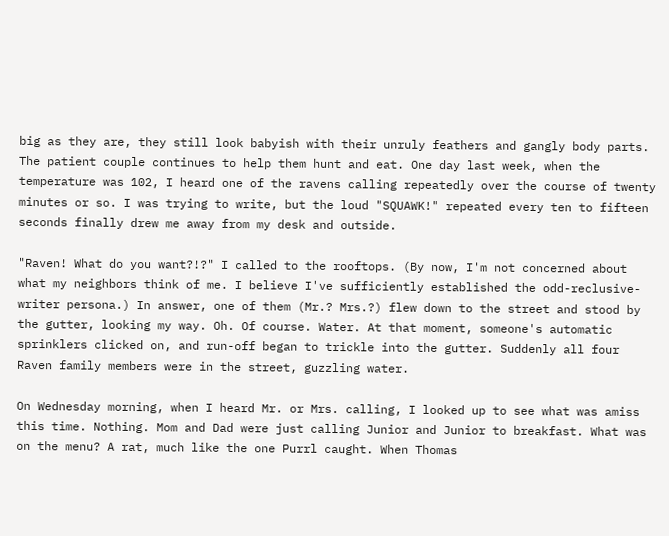big as they are, they still look babyish with their unruly feathers and gangly body parts. The patient couple continues to help them hunt and eat. One day last week, when the temperature was 102, I heard one of the ravens calling repeatedly over the course of twenty minutes or so. I was trying to write, but the loud "SQUAWK!" repeated every ten to fifteen seconds finally drew me away from my desk and outside.

"Raven! What do you want?!?" I called to the rooftops. (By now, I'm not concerned about what my neighbors think of me. I believe I've sufficiently established the odd-reclusive-writer persona.) In answer, one of them (Mr.? Mrs.?) flew down to the street and stood by the gutter, looking my way. Oh. Of course. Water. At that moment, someone's automatic sprinklers clicked on, and run-off began to trickle into the gutter. Suddenly all four Raven family members were in the street, guzzling water.

On Wednesday morning, when I heard Mr. or Mrs. calling, I looked up to see what was amiss this time. Nothing. Mom and Dad were just calling Junior and Junior to breakfast. What was on the menu? A rat, much like the one Purrl caught. When Thomas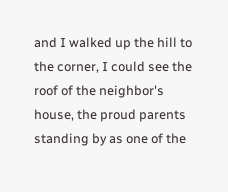and I walked up the hill to the corner, I could see the roof of the neighbor's house, the proud parents standing by as one of the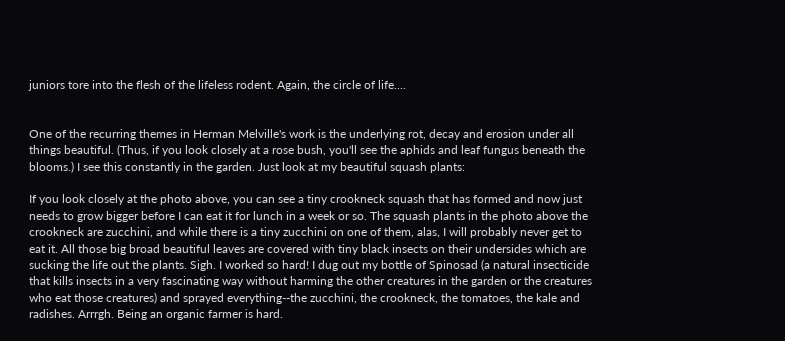juniors tore into the flesh of the lifeless rodent. Again, the circle of life....


One of the recurring themes in Herman Melville's work is the underlying rot, decay and erosion under all things beautiful. (Thus, if you look closely at a rose bush, you'll see the aphids and leaf fungus beneath the blooms.) I see this constantly in the garden. Just look at my beautiful squash plants:

If you look closely at the photo above, you can see a tiny crookneck squash that has formed and now just needs to grow bigger before I can eat it for lunch in a week or so. The squash plants in the photo above the crookneck are zucchini, and while there is a tiny zucchini on one of them, alas, I will probably never get to eat it. All those big broad beautiful leaves are covered with tiny black insects on their undersides which are sucking the life out the plants. Sigh. I worked so hard! I dug out my bottle of Spinosad (a natural insecticide that kills insects in a very fascinating way without harming the other creatures in the garden or the creatures who eat those creatures) and sprayed everything--the zucchini, the crookneck, the tomatoes, the kale and radishes. Arrrgh. Being an organic farmer is hard.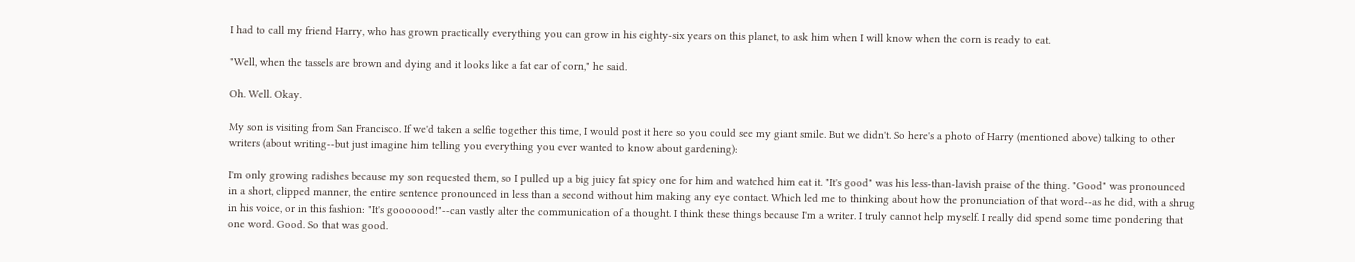I had to call my friend Harry, who has grown practically everything you can grow in his eighty-six years on this planet, to ask him when I will know when the corn is ready to eat.

"Well, when the tassels are brown and dying and it looks like a fat ear of corn," he said.

Oh. Well. Okay.

My son is visiting from San Francisco. If we'd taken a selfie together this time, I would post it here so you could see my giant smile. But we didn't. So here's a photo of Harry (mentioned above) talking to other writers (about writing--but just imagine him telling you everything you ever wanted to know about gardening):

I'm only growing radishes because my son requested them, so I pulled up a big juicy fat spicy one for him and watched him eat it. "It's good" was his less-than-lavish praise of the thing. "Good" was pronounced in a short, clipped manner, the entire sentence pronounced in less than a second without him making any eye contact. Which led me to thinking about how the pronunciation of that word--as he did, with a shrug in his voice, or in this fashion: "It's gooooood!"--can vastly alter the communication of a thought. I think these things because I'm a writer. I truly cannot help myself. I really did spend some time pondering that one word. Good. So that was good.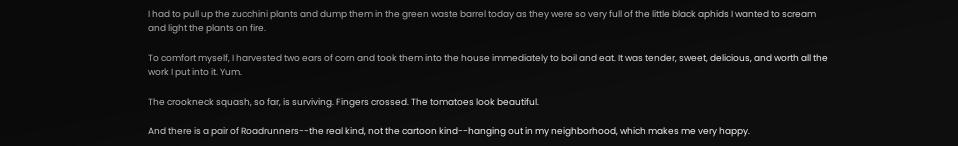I had to pull up the zucchini plants and dump them in the green waste barrel today as they were so very full of the little black aphids I wanted to scream and light the plants on fire.

To comfort myself, I harvested two ears of corn and took them into the house immediately to boil and eat. It was tender, sweet, delicious, and worth all the work I put into it. Yum.

The crookneck squash, so far, is surviving. Fingers crossed. The tomatoes look beautiful.

And there is a pair of Roadrunners--the real kind, not the cartoon kind--hanging out in my neighborhood, which makes me very happy.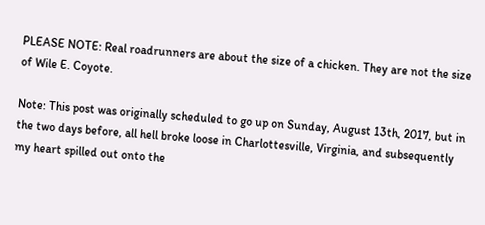PLEASE NOTE: Real roadrunners are about the size of a chicken. They are not the size of Wile E. Coyote.

Note: This post was originally scheduled to go up on Sunday, August 13th, 2017, but in the two days before, all hell broke loose in Charlottesville, Virginia, and subsequently my heart spilled out onto the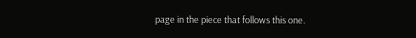page in the piece that follows this one.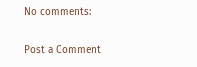No comments:

Post a Comment